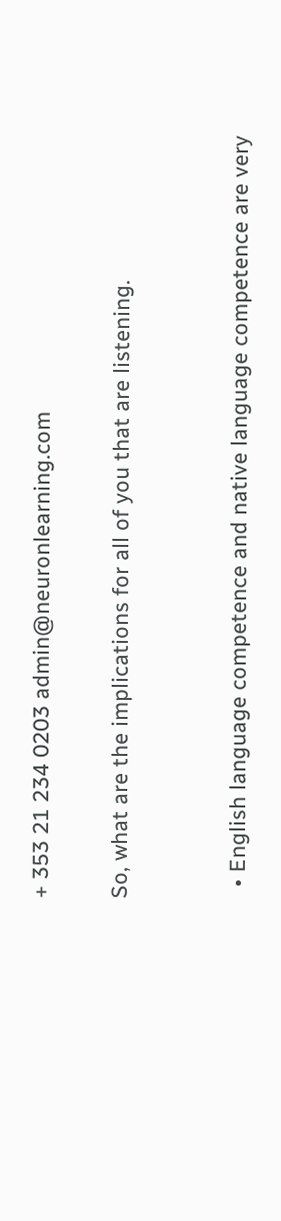+ 353 21 234 0203 admin@neuronlearning.com

So, what are the implications for all of you that are listening.


  • English language competence and native language competence are very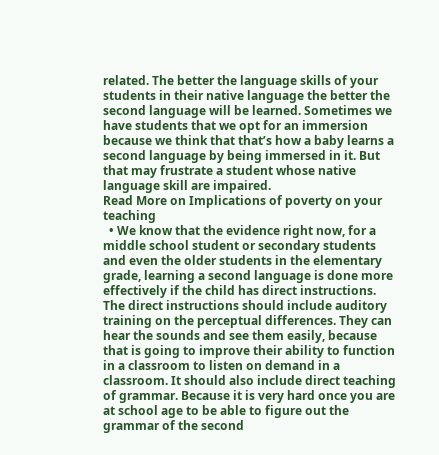related. The better the language skills of your students in their native language the better the second language will be learned. Sometimes we have students that we opt for an immersion because we think that that’s how a baby learns a second language by being immersed in it. But that may frustrate a student whose native language skill are impaired.
Read More on Implications of poverty on your teaching
  • We know that the evidence right now, for a middle school student or secondary students and even the older students in the elementary grade, learning a second language is done more effectively if the child has direct instructions. The direct instructions should include auditory training on the perceptual differences. They can hear the sounds and see them easily, because that is going to improve their ability to function in a classroom to listen on demand in a classroom. It should also include direct teaching of grammar. Because it is very hard once you are at school age to be able to figure out the grammar of the second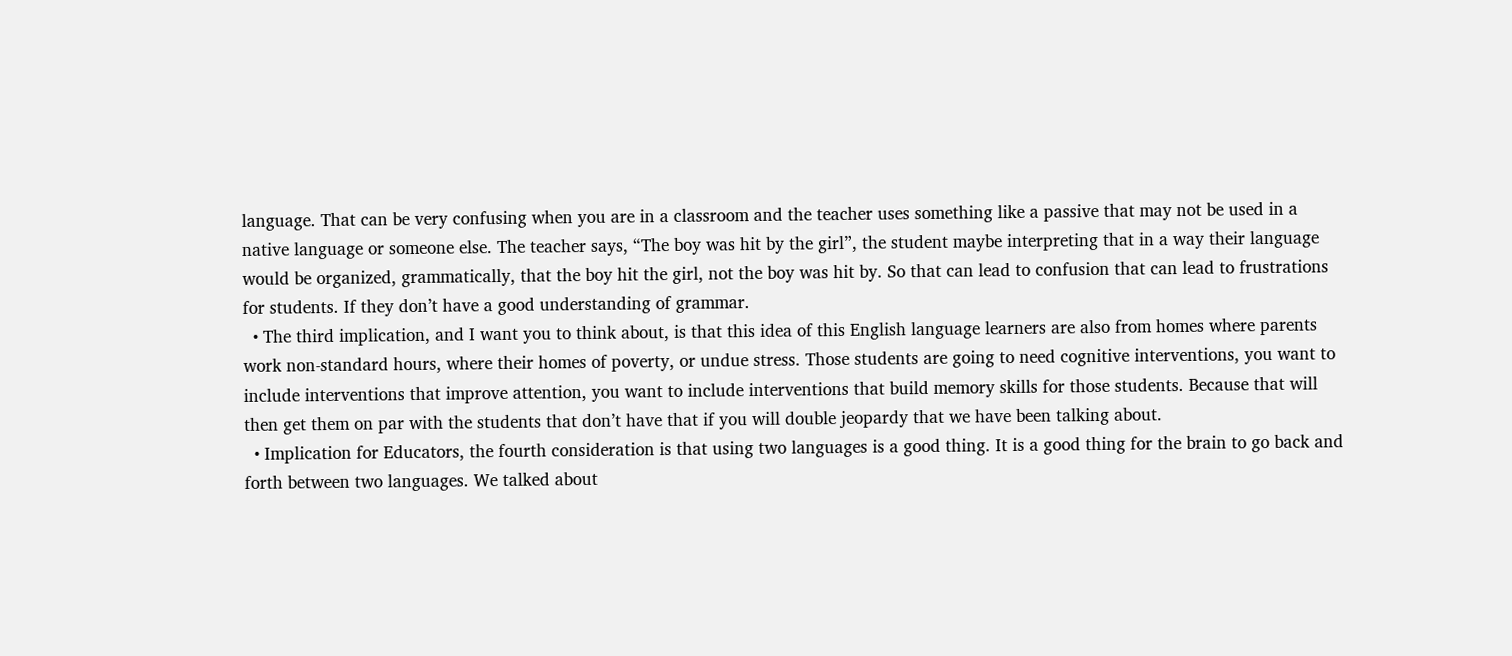language. That can be very confusing when you are in a classroom and the teacher uses something like a passive that may not be used in a native language or someone else. The teacher says, “The boy was hit by the girl”, the student maybe interpreting that in a way their language would be organized, grammatically, that the boy hit the girl, not the boy was hit by. So that can lead to confusion that can lead to frustrations for students. If they don’t have a good understanding of grammar.
  • The third implication, and I want you to think about, is that this idea of this English language learners are also from homes where parents work non-standard hours, where their homes of poverty, or undue stress. Those students are going to need cognitive interventions, you want to include interventions that improve attention, you want to include interventions that build memory skills for those students. Because that will then get them on par with the students that don’t have that if you will double jeopardy that we have been talking about.
  • Implication for Educators, the fourth consideration is that using two languages is a good thing. It is a good thing for the brain to go back and forth between two languages. We talked about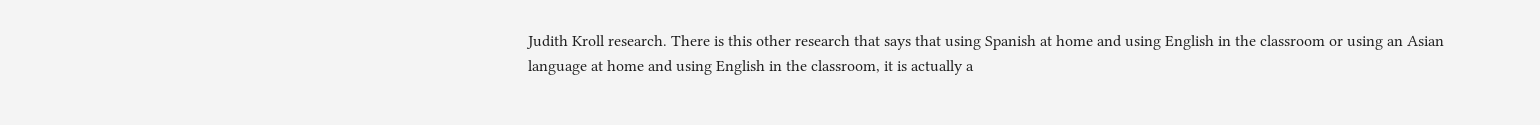Judith Kroll research. There is this other research that says that using Spanish at home and using English in the classroom or using an Asian language at home and using English in the classroom, it is actually a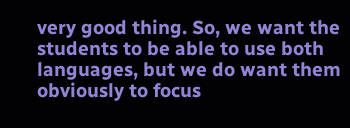very good thing. So, we want the students to be able to use both languages, but we do want them obviously to focus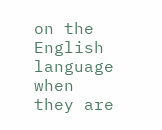on the English language when they are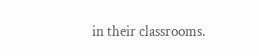in their classrooms.